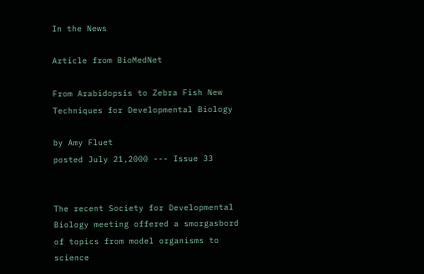In the News

Article from BioMedNet

From Arabidopsis to Zebra Fish New Techniques for Developmental Biology

by Amy Fluet
posted July 21,2000 --- Issue 33


The recent Society for Developmental Biology meeting offered a smorgasbord of topics from model organisms to science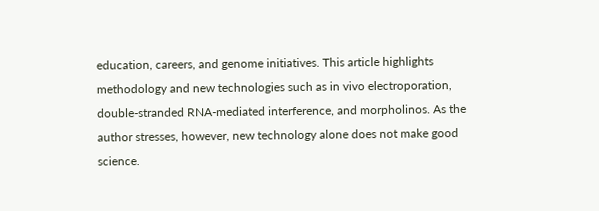education, careers, and genome initiatives. This article highlights methodology and new technologies such as in vivo electroporation, double-stranded RNA-mediated interference, and morpholinos. As the author stresses, however, new technology alone does not make good science.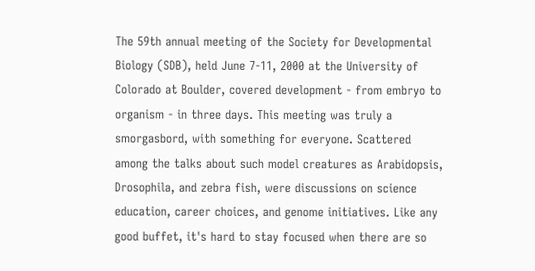The 59th annual meeting of the Society for Developmental Biology (SDB), held June 7-11, 2000 at the University of Colorado at Boulder, covered development - from embryo to organism - in three days. This meeting was truly a smorgasbord, with something for everyone. Scattered among the talks about such model creatures as Arabidopsis, Drosophila, and zebra fish, were discussions on science education, career choices, and genome initiatives. Like any good buffet, it's hard to stay focused when there are so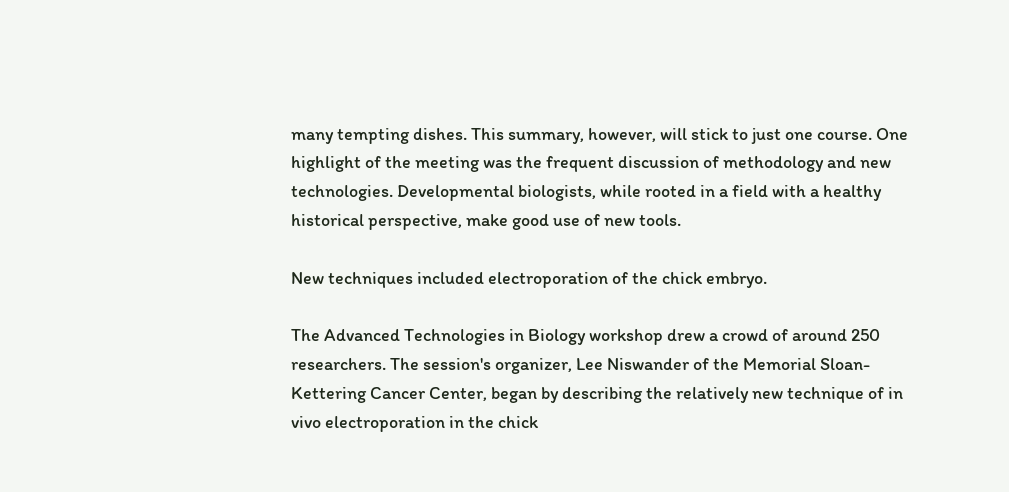many tempting dishes. This summary, however, will stick to just one course. One highlight of the meeting was the frequent discussion of methodology and new technologies. Developmental biologists, while rooted in a field with a healthy historical perspective, make good use of new tools.

New techniques included electroporation of the chick embryo.

The Advanced Technologies in Biology workshop drew a crowd of around 250 researchers. The session's organizer, Lee Niswander of the Memorial Sloan-Kettering Cancer Center, began by describing the relatively new technique of in vivo electroporation in the chick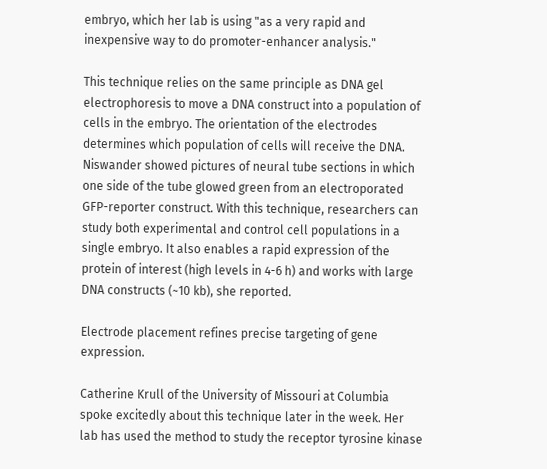embryo, which her lab is using "as a very rapid and inexpensive way to do promoter-enhancer analysis."

This technique relies on the same principle as DNA gel electrophoresis to move a DNA construct into a population of cells in the embryo. The orientation of the electrodes determines which population of cells will receive the DNA. Niswander showed pictures of neural tube sections in which one side of the tube glowed green from an electroporated GFP-reporter construct. With this technique, researchers can study both experimental and control cell populations in a single embryo. It also enables a rapid expression of the protein of interest (high levels in 4-6 h) and works with large DNA constructs (~10 kb), she reported.

Electrode placement refines precise targeting of gene expression.

Catherine Krull of the University of Missouri at Columbia spoke excitedly about this technique later in the week. Her lab has used the method to study the receptor tyrosine kinase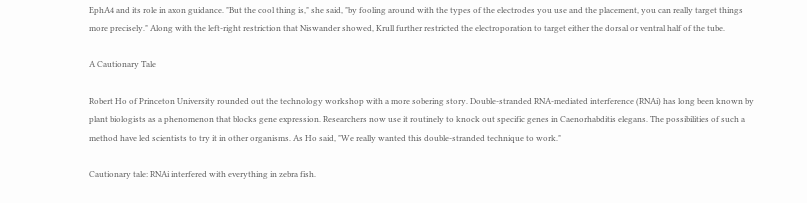EphA4 and its role in axon guidance. "But the cool thing is," she said, "by fooling around with the types of the electrodes you use and the placement, you can really target things more precisely." Along with the left-right restriction that Niswander showed, Krull further restricted the electroporation to target either the dorsal or ventral half of the tube.

A Cautionary Tale

Robert Ho of Princeton University rounded out the technology workshop with a more sobering story. Double-stranded RNA-mediated interference (RNAi) has long been known by plant biologists as a phenomenon that blocks gene expression. Researchers now use it routinely to knock out specific genes in Caenorhabditis elegans. The possibilities of such a method have led scientists to try it in other organisms. As Ho said, "We really wanted this double-stranded technique to work."

Cautionary tale: RNAi interfered with everything in zebra fish.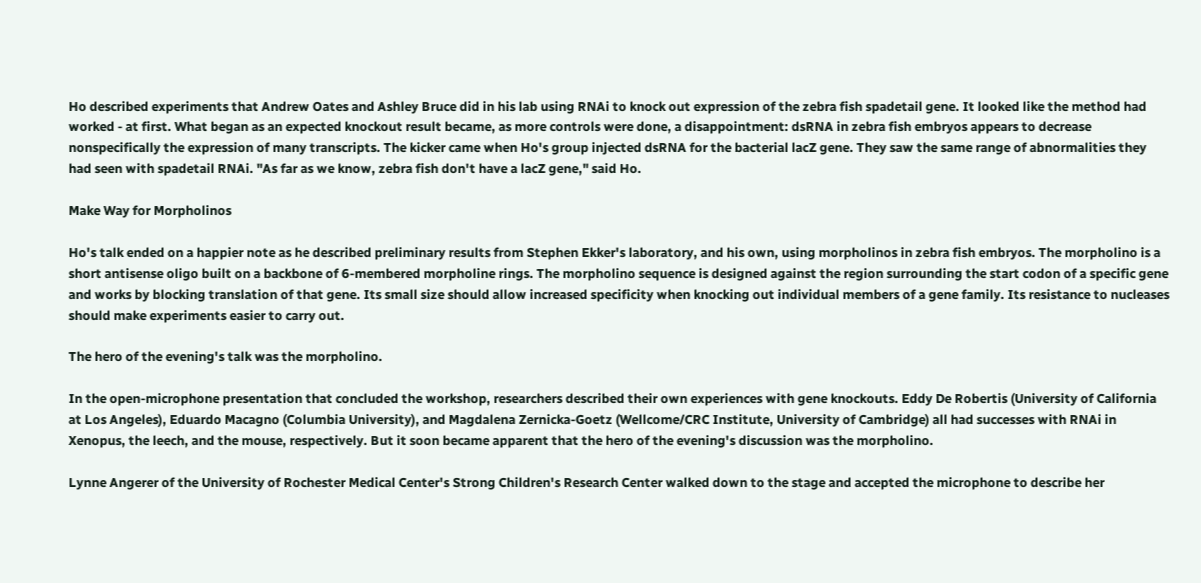Ho described experiments that Andrew Oates and Ashley Bruce did in his lab using RNAi to knock out expression of the zebra fish spadetail gene. It looked like the method had worked - at first. What began as an expected knockout result became, as more controls were done, a disappointment: dsRNA in zebra fish embryos appears to decrease nonspecifically the expression of many transcripts. The kicker came when Ho's group injected dsRNA for the bacterial lacZ gene. They saw the same range of abnormalities they had seen with spadetail RNAi. "As far as we know, zebra fish don't have a lacZ gene," said Ho.

Make Way for Morpholinos

Ho's talk ended on a happier note as he described preliminary results from Stephen Ekker's laboratory, and his own, using morpholinos in zebra fish embryos. The morpholino is a short antisense oligo built on a backbone of 6-membered morpholine rings. The morpholino sequence is designed against the region surrounding the start codon of a specific gene and works by blocking translation of that gene. Its small size should allow increased specificity when knocking out individual members of a gene family. Its resistance to nucleases should make experiments easier to carry out.

The hero of the evening's talk was the morpholino.

In the open-microphone presentation that concluded the workshop, researchers described their own experiences with gene knockouts. Eddy De Robertis (University of California at Los Angeles), Eduardo Macagno (Columbia University), and Magdalena Zernicka-Goetz (Wellcome/CRC Institute, University of Cambridge) all had successes with RNAi in Xenopus, the leech, and the mouse, respectively. But it soon became apparent that the hero of the evening's discussion was the morpholino.

Lynne Angerer of the University of Rochester Medical Center's Strong Children's Research Center walked down to the stage and accepted the microphone to describe her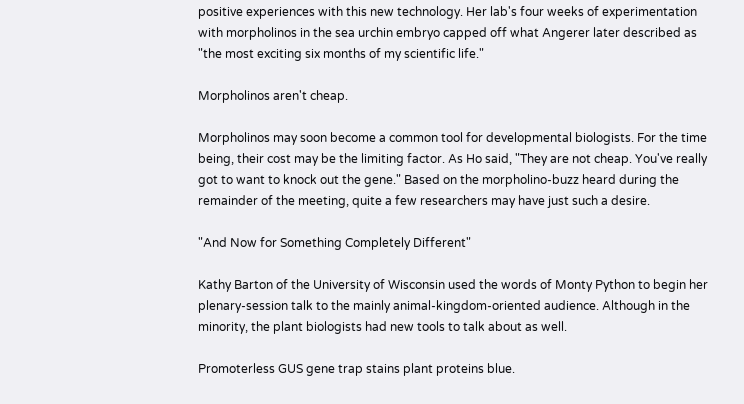positive experiences with this new technology. Her lab's four weeks of experimentation with morpholinos in the sea urchin embryo capped off what Angerer later described as "the most exciting six months of my scientific life."

Morpholinos aren't cheap.

Morpholinos may soon become a common tool for developmental biologists. For the time being, their cost may be the limiting factor. As Ho said, "They are not cheap. You've really got to want to knock out the gene." Based on the morpholino-buzz heard during the remainder of the meeting, quite a few researchers may have just such a desire.

"And Now for Something Completely Different"

Kathy Barton of the University of Wisconsin used the words of Monty Python to begin her plenary-session talk to the mainly animal-kingdom-oriented audience. Although in the minority, the plant biologists had new tools to talk about as well.

Promoterless GUS gene trap stains plant proteins blue.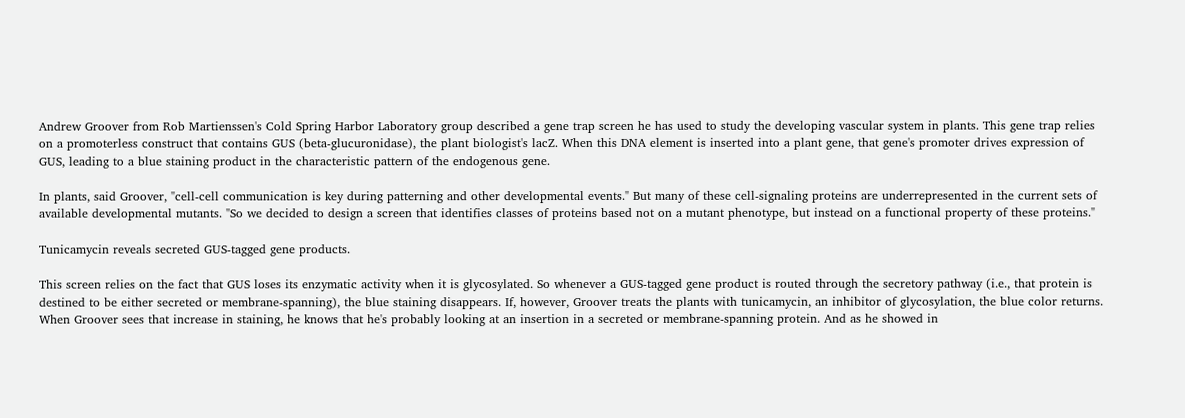Andrew Groover from Rob Martienssen's Cold Spring Harbor Laboratory group described a gene trap screen he has used to study the developing vascular system in plants. This gene trap relies on a promoterless construct that contains GUS (beta-glucuronidase), the plant biologist's lacZ. When this DNA element is inserted into a plant gene, that gene's promoter drives expression of GUS, leading to a blue staining product in the characteristic pattern of the endogenous gene.

In plants, said Groover, "cell-cell communication is key during patterning and other developmental events." But many of these cell-signaling proteins are underrepresented in the current sets of available developmental mutants. "So we decided to design a screen that identifies classes of proteins based not on a mutant phenotype, but instead on a functional property of these proteins."

Tunicamycin reveals secreted GUS-tagged gene products.

This screen relies on the fact that GUS loses its enzymatic activity when it is glycosylated. So whenever a GUS-tagged gene product is routed through the secretory pathway (i.e., that protein is destined to be either secreted or membrane-spanning), the blue staining disappears. If, however, Groover treats the plants with tunicamycin, an inhibitor of glycosylation, the blue color returns. When Groover sees that increase in staining, he knows that he's probably looking at an insertion in a secreted or membrane-spanning protein. And as he showed in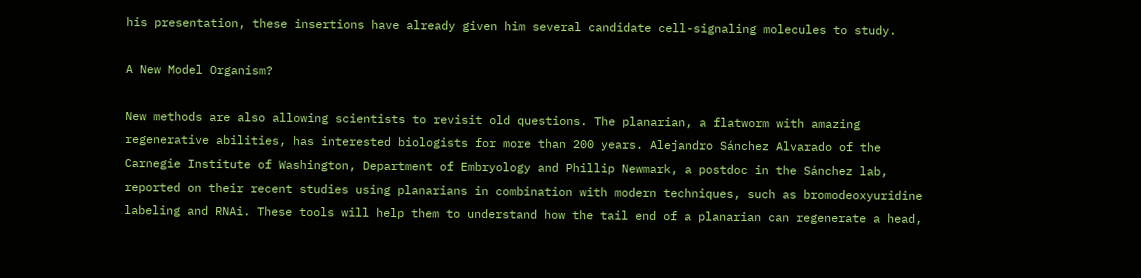his presentation, these insertions have already given him several candidate cell-signaling molecules to study.

A New Model Organism?

New methods are also allowing scientists to revisit old questions. The planarian, a flatworm with amazing regenerative abilities, has interested biologists for more than 200 years. Alejandro Sánchez Alvarado of the Carnegie Institute of Washington, Department of Embryology and Phillip Newmark, a postdoc in the Sánchez lab, reported on their recent studies using planarians in combination with modern techniques, such as bromodeoxyuridine labeling and RNAi. These tools will help them to understand how the tail end of a planarian can regenerate a head,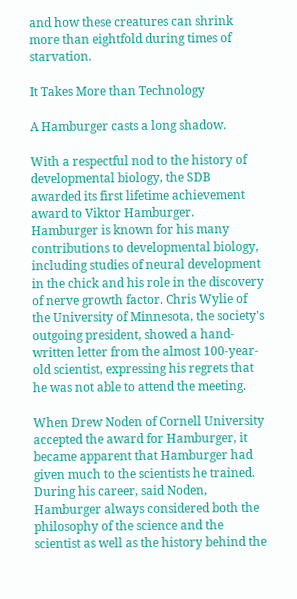and how these creatures can shrink more than eightfold during times of starvation.

It Takes More than Technology

A Hamburger casts a long shadow.

With a respectful nod to the history of developmental biology, the SDB awarded its first lifetime achievement award to Viktor Hamburger. Hamburger is known for his many contributions to developmental biology, including studies of neural development in the chick and his role in the discovery of nerve growth factor. Chris Wylie of the University of Minnesota, the society's outgoing president, showed a hand-written letter from the almost 100-year-old scientist, expressing his regrets that he was not able to attend the meeting.

When Drew Noden of Cornell University accepted the award for Hamburger, it became apparent that Hamburger had given much to the scientists he trained. During his career, said Noden, Hamburger always considered both the philosophy of the science and the scientist as well as the history behind the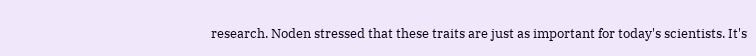research. Noden stressed that these traits are just as important for today's scientists. It's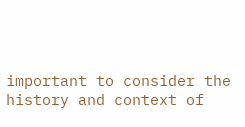important to consider the history and context of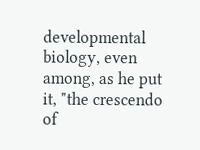developmental biology, even among, as he put it, "the crescendo of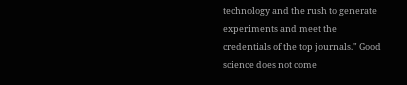technology and the rush to generate experiments and meet the credentials of the top journals." Good science does not come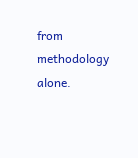from methodology alone.